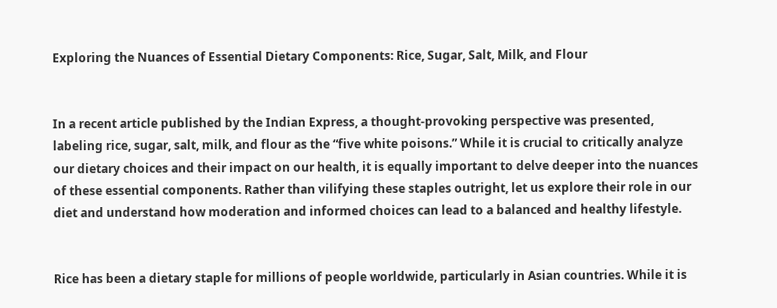Exploring the Nuances of Essential Dietary Components: Rice, Sugar, Salt, Milk, and Flour


In a recent article published by the Indian Express, a thought-provoking perspective was presented, labeling rice, sugar, salt, milk, and flour as the “five white poisons.” While it is crucial to critically analyze our dietary choices and their impact on our health, it is equally important to delve deeper into the nuances of these essential components. Rather than vilifying these staples outright, let us explore their role in our diet and understand how moderation and informed choices can lead to a balanced and healthy lifestyle.


Rice has been a dietary staple for millions of people worldwide, particularly in Asian countries. While it is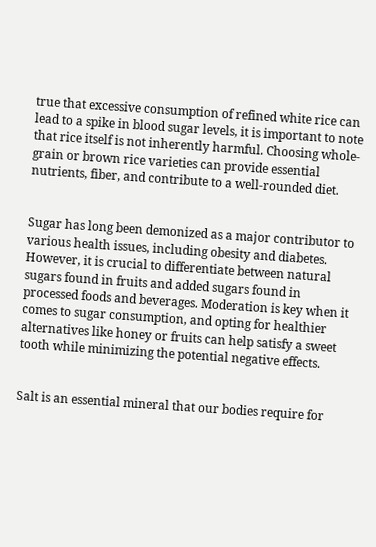true that excessive consumption of refined white rice can lead to a spike in blood sugar levels, it is important to note that rice itself is not inherently harmful. Choosing whole-grain or brown rice varieties can provide essential nutrients, fiber, and contribute to a well-rounded diet.


Sugar has long been demonized as a major contributor to various health issues, including obesity and diabetes. However, it is crucial to differentiate between natural sugars found in fruits and added sugars found in processed foods and beverages. Moderation is key when it comes to sugar consumption, and opting for healthier alternatives like honey or fruits can help satisfy a sweet tooth while minimizing the potential negative effects.


Salt is an essential mineral that our bodies require for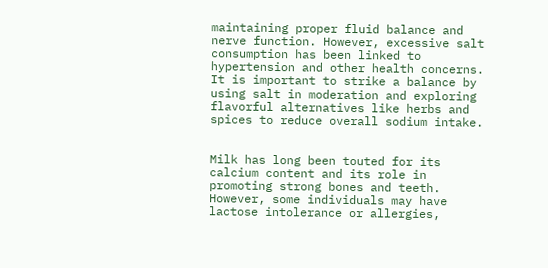maintaining proper fluid balance and nerve function. However, excessive salt consumption has been linked to hypertension and other health concerns. It is important to strike a balance by using salt in moderation and exploring flavorful alternatives like herbs and spices to reduce overall sodium intake.


Milk has long been touted for its calcium content and its role in promoting strong bones and teeth. However, some individuals may have lactose intolerance or allergies,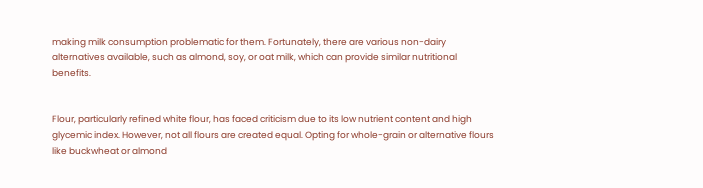making milk consumption problematic for them. Fortunately, there are various non-dairy alternatives available, such as almond, soy, or oat milk, which can provide similar nutritional benefits.


Flour, particularly refined white flour, has faced criticism due to its low nutrient content and high glycemic index. However, not all flours are created equal. Opting for whole-grain or alternative flours like buckwheat or almond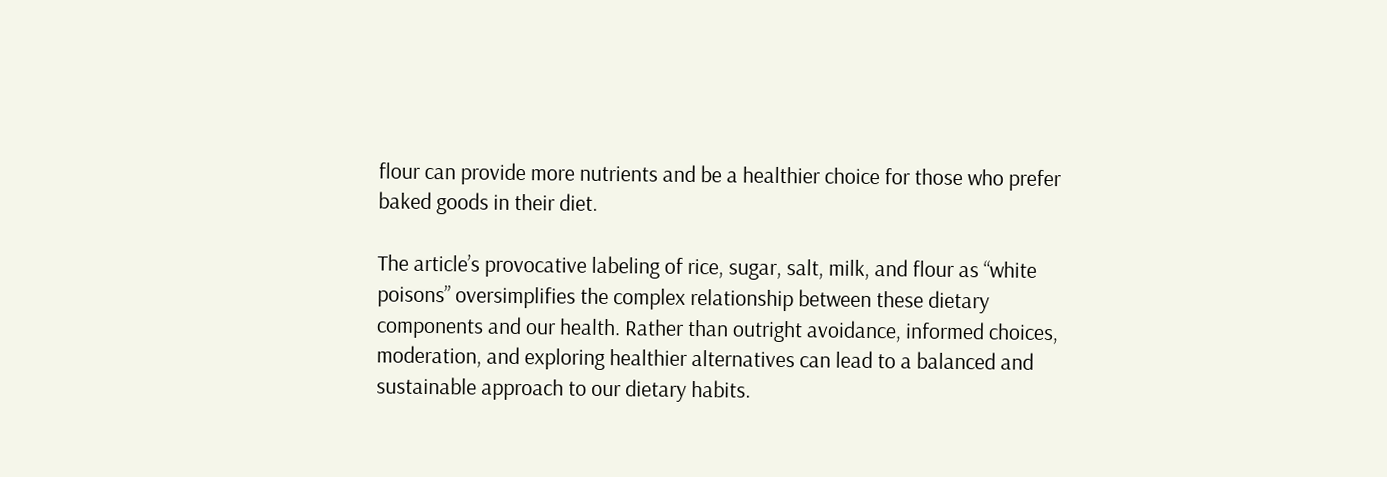flour can provide more nutrients and be a healthier choice for those who prefer baked goods in their diet.

The article’s provocative labeling of rice, sugar, salt, milk, and flour as “white poisons” oversimplifies the complex relationship between these dietary components and our health. Rather than outright avoidance, informed choices, moderation, and exploring healthier alternatives can lead to a balanced and sustainable approach to our dietary habits.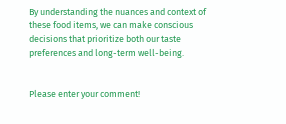By understanding the nuances and context of these food items, we can make conscious decisions that prioritize both our taste preferences and long-term well-being.


Please enter your comment!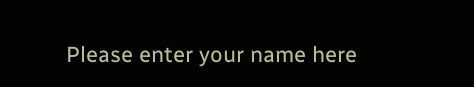Please enter your name here